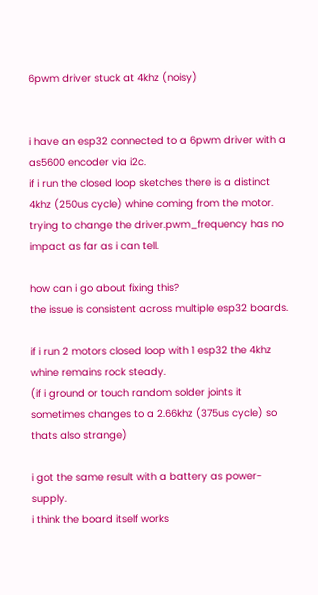6pwm driver stuck at 4khz (noisy)


i have an esp32 connected to a 6pwm driver with a as5600 encoder via i2c.
if i run the closed loop sketches there is a distinct 4khz (250us cycle) whine coming from the motor.
trying to change the driver.pwm_frequency has no impact as far as i can tell.

how can i go about fixing this?
the issue is consistent across multiple esp32 boards.

if i run 2 motors closed loop with 1 esp32 the 4khz whine remains rock steady.
(if i ground or touch random solder joints it sometimes changes to a 2.66khz (375us cycle) so thats also strange)

i got the same result with a battery as power-supply.
i think the board itself works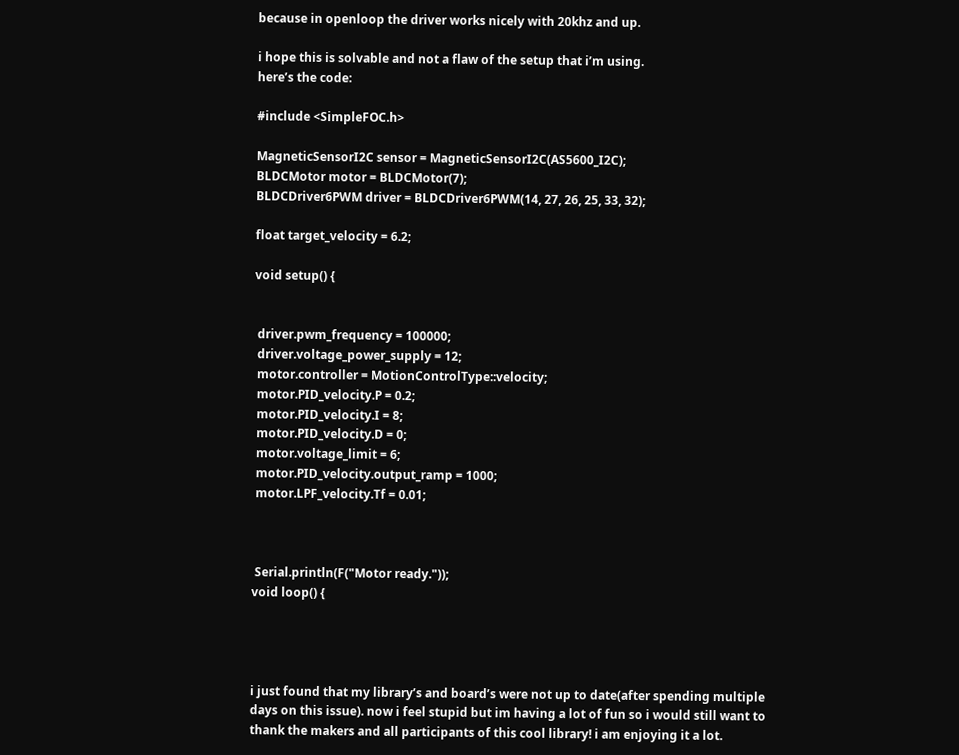because in openloop the driver works nicely with 20khz and up.

i hope this is solvable and not a flaw of the setup that i’m using.
here’s the code:

#include <SimpleFOC.h>

MagneticSensorI2C sensor = MagneticSensorI2C(AS5600_I2C);
BLDCMotor motor = BLDCMotor(7);
BLDCDriver6PWM driver = BLDCDriver6PWM(14, 27, 26, 25, 33, 32);

float target_velocity = 6.2;

void setup() {


 driver.pwm_frequency = 100000;
 driver.voltage_power_supply = 12;
 motor.controller = MotionControlType::velocity;
 motor.PID_velocity.P = 0.2;
 motor.PID_velocity.I = 8;
 motor.PID_velocity.D = 0;
 motor.voltage_limit = 6;
 motor.PID_velocity.output_ramp = 1000;
 motor.LPF_velocity.Tf = 0.01;



 Serial.println(F("Motor ready."));
void loop() {




i just found that my library’s and board’s were not up to date(after spending multiple days on this issue). now i feel stupid but im having a lot of fun so i would still want to thank the makers and all participants of this cool library! i am enjoying it a lot.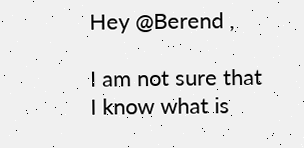Hey @Berend ,

I am not sure that I know what is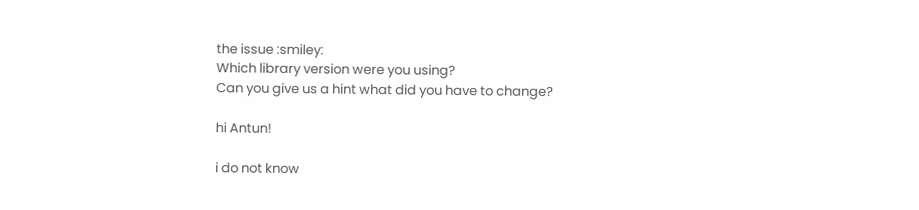the issue :smiley:
Which library version were you using?
Can you give us a hint what did you have to change?

hi Antun!

i do not know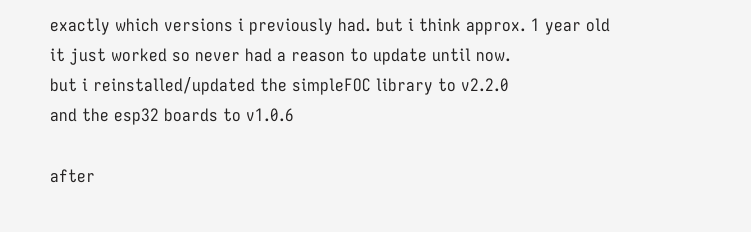exactly which versions i previously had. but i think approx. 1 year old
it just worked so never had a reason to update until now.
but i reinstalled/updated the simpleFOC library to v2.2.0
and the esp32 boards to v1.0.6

after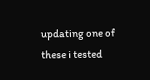updating one of these i tested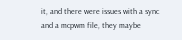it, and there were issues with a sync and a mcpwm file, they maybe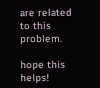are related to this problem.

hope this helps!